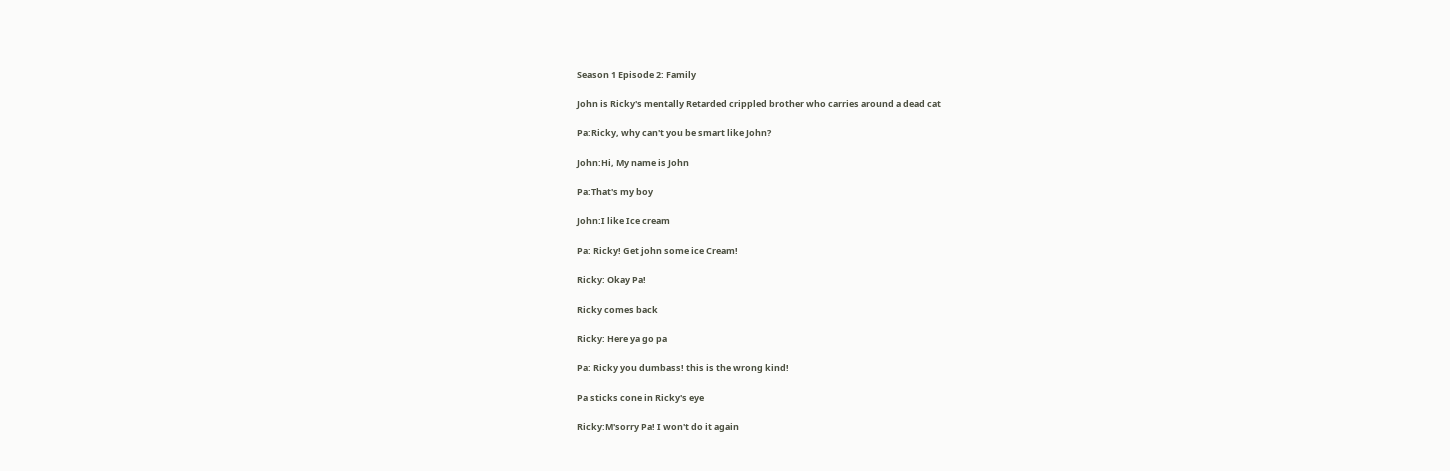Season 1 Episode 2: Family

John is Ricky's mentally Retarded crippled brother who carries around a dead cat

Pa:Ricky, why can't you be smart like John?

John:Hi, My name is John

Pa:That's my boy

John:I like Ice cream

Pa: Ricky! Get john some ice Cream!

Ricky: Okay Pa!

Ricky comes back

Ricky: Here ya go pa

Pa: Ricky you dumbass! this is the wrong kind!

Pa sticks cone in Ricky's eye

Ricky:M'sorry Pa! I won't do it again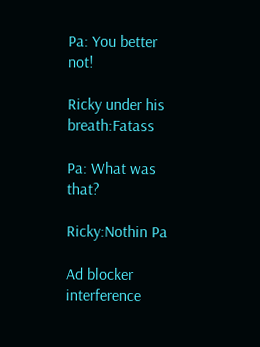Pa: You better not!

Ricky under his breath:Fatass

Pa: What was that?

Ricky:Nothin Pa

Ad blocker interference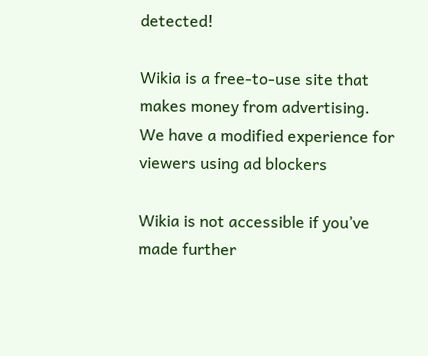detected!

Wikia is a free-to-use site that makes money from advertising. We have a modified experience for viewers using ad blockers

Wikia is not accessible if you’ve made further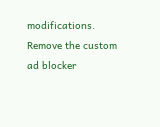modifications. Remove the custom ad blocker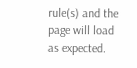rule(s) and the page will load as expected.